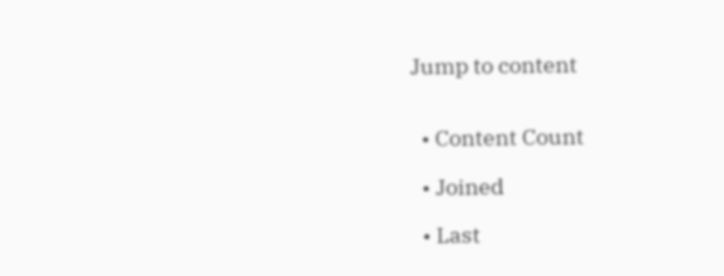Jump to content


  • Content Count

  • Joined

  • Last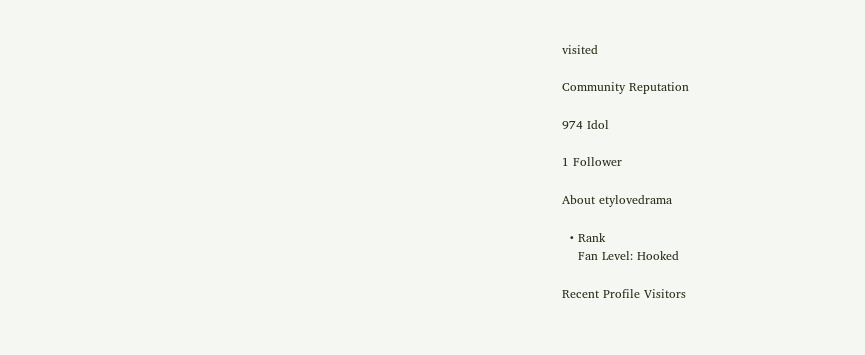visited

Community Reputation

974 Idol

1 Follower

About etylovedrama

  • Rank
    Fan Level: Hooked

Recent Profile Visitors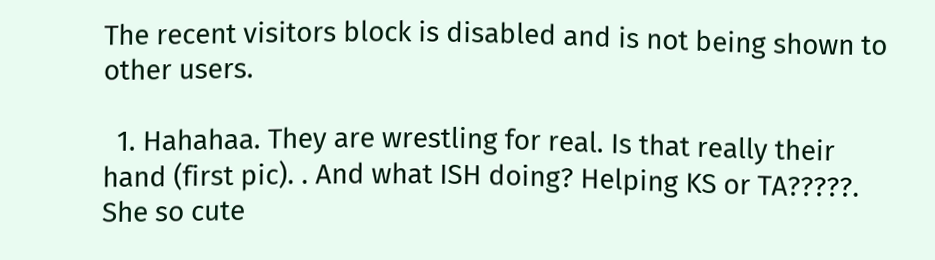The recent visitors block is disabled and is not being shown to other users.

  1. Hahahaa. They are wrestling for real. Is that really their hand (first pic). . And what ISH doing? Helping KS or TA?????. She so cute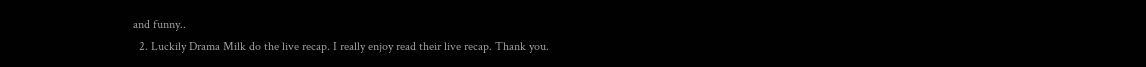and funny..
  2. Luckily Drama Milk do the live recap. I really enjoy read their live recap. Thank you.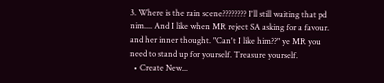3. Where is the rain scene???????? I'll still waiting that pd nim.... And I like when MR reject SA asking for a favour. and her inner thought. "Can't I like him??" ye MR you need to stand up for yourself. Treasure yourself.
  • Create New...